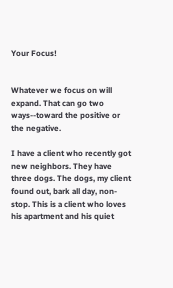Your Focus!


Whatever we focus on will expand. That can go two ways--toward the positive or the negative.

I have a client who recently got new neighbors. They have three dogs. The dogs, my client found out, bark all day, non-stop. This is a client who loves his apartment and his quiet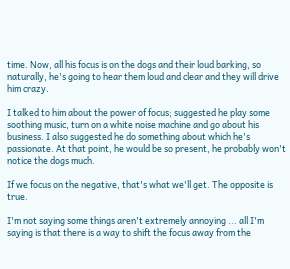time. Now, all his focus is on the dogs and their loud barking, so naturally, he's going to hear them loud and clear and they will drive him crazy.

I talked to him about the power of focus; suggested he play some soothing music, turn on a white noise machine and go about his business. I also suggested he do something about which he's passionate. At that point, he would be so present, he probably won't notice the dogs much.

If we focus on the negative, that's what we'll get. The opposite is true.

I'm not saying some things aren't extremely annoying ... all I'm saying is that there is a way to shift the focus away from the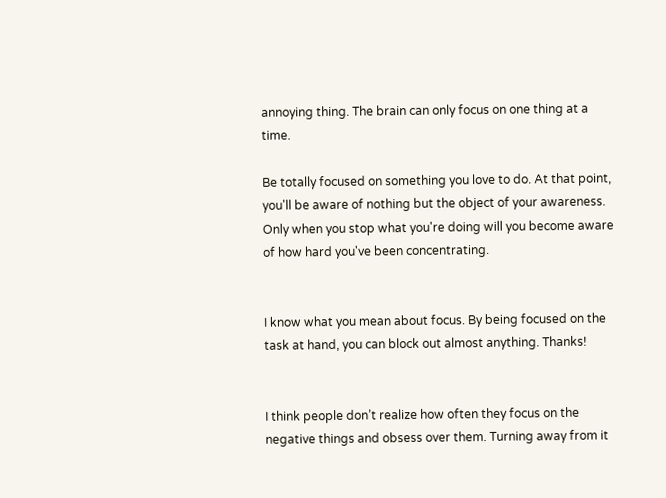annoying thing. The brain can only focus on one thing at a time.

Be totally focused on something you love to do. At that point, you'll be aware of nothing but the object of your awareness. Only when you stop what you're doing will you become aware of how hard you've been concentrating.


I know what you mean about focus. By being focused on the task at hand, you can block out almost anything. Thanks!


I think people don’t realize how often they focus on the negative things and obsess over them. Turning away from it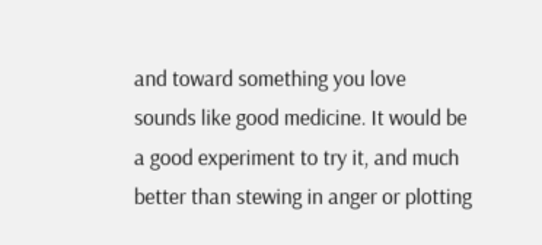and toward something you love sounds like good medicine. It would be a good experiment to try it, and much better than stewing in anger or plotting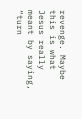revenge. Maybe this is what Jesus really meant by saying, “turn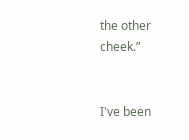the other cheek.”


I've been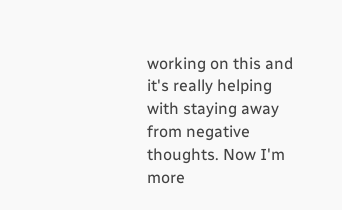working on this and it's really helping with staying away from negative thoughts. Now I'm more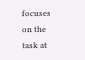focuses on the task at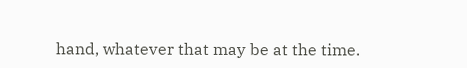hand, whatever that may be at the time.